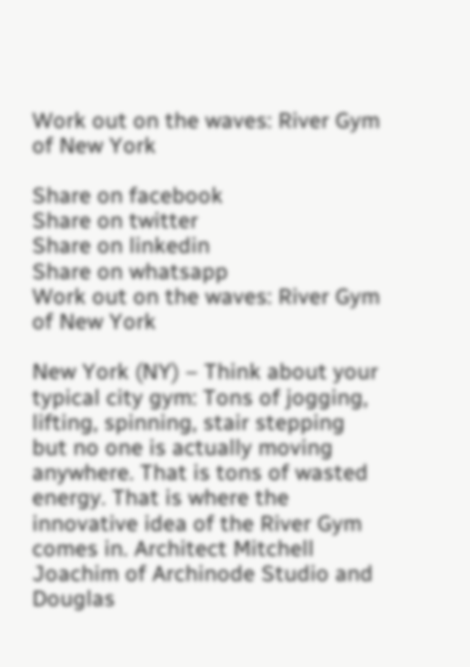Work out on the waves: River Gym of New York

Share on facebook
Share on twitter
Share on linkedin
Share on whatsapp
Work out on the waves: River Gym of New York

New York (NY) – Think about your typical city gym: Tons of jogging, lifting, spinning, stair stepping but no one is actually moving anywhere. That is tons of wasted energy. That is where the innovative idea of the River Gym comes in. Architect Mitchell Joachim of Archinode Studio and Douglas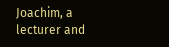Joachim, a lecturer and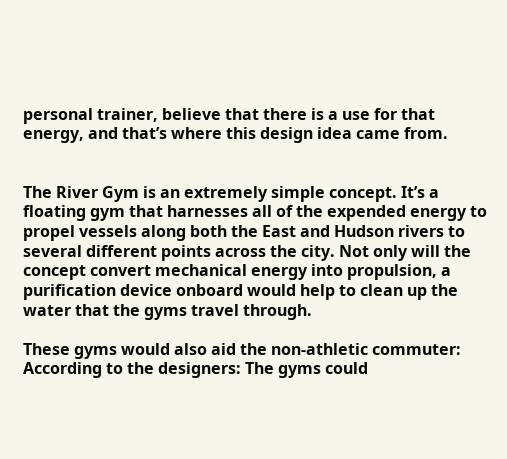personal trainer, believe that there is a use for that energy, and that’s where this design idea came from.


The River Gym is an extremely simple concept. It’s a floating gym that harnesses all of the expended energy to propel vessels along both the East and Hudson rivers to several different points across the city. Not only will the concept convert mechanical energy into propulsion, a purification device onboard would help to clean up the water that the gyms travel through.

These gyms would also aid the non-athletic commuter: According to the designers: The gyms could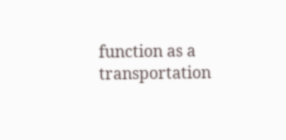function as a transportation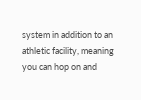system in addition to an athletic facility, meaning you can hop on and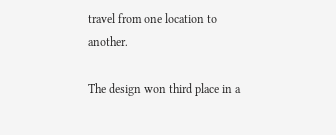travel from one location to another.

The design won third place in a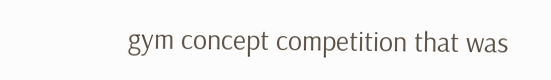gym concept competition that was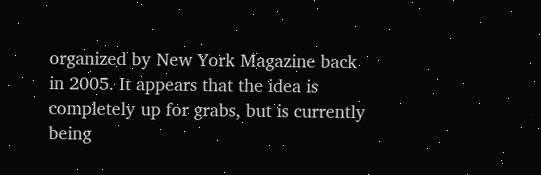organized by New York Magazine back in 2005. It appears that the idea is completely up for grabs, but is currently being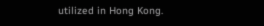utilized in Hong Kong.